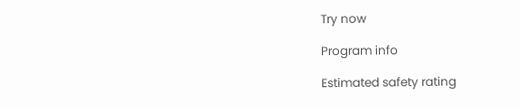Try now

Program info

Estimated safety rating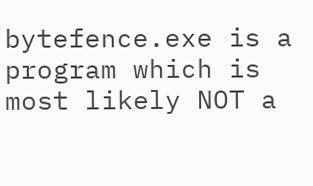bytefence.exe is a program which is most likely NOT a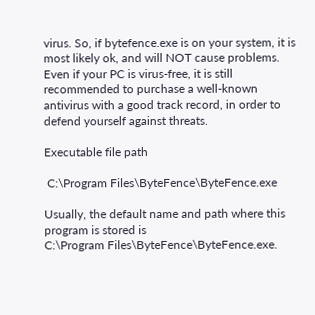virus. So, if bytefence.exe is on your system, it is most likely ok, and will NOT cause problems. Even if your PC is virus-free, it is still recommended to purchase a well-known antivirus with a good track record, in order to defend yourself against threats.

Executable file path

 C:\Program Files\ByteFence\ByteFence.exe

Usually, the default name and path where this program is stored is
C:\Program Files\ByteFence\ByteFence.exe.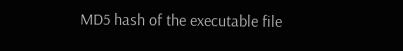MD5 hash of the executable file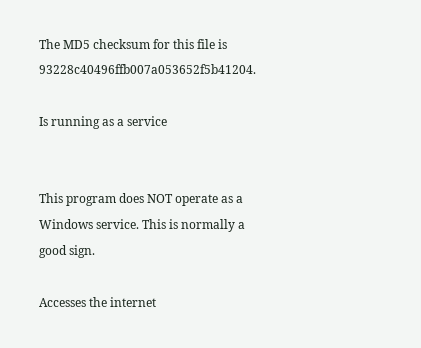The MD5 checksum for this file is 93228c40496ffb007a053652f5b41204.

Is running as a service


This program does NOT operate as a Windows service. This is normally a good sign.

Accesses the internet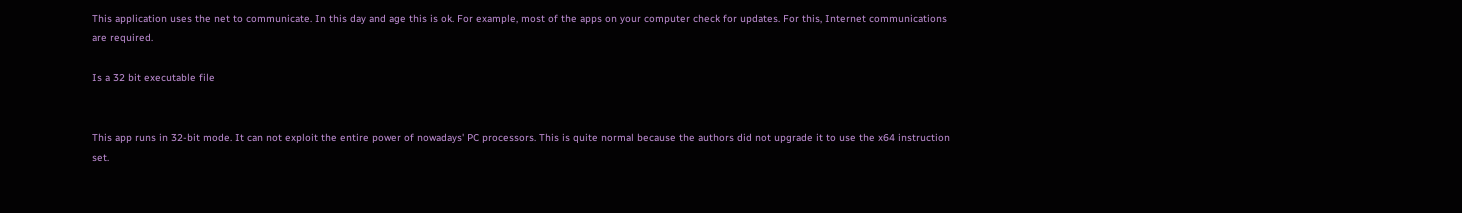This application uses the net to communicate. In this day and age this is ok. For example, most of the apps on your computer check for updates. For this, Internet communications are required.

Is a 32 bit executable file


This app runs in 32-bit mode. It can not exploit the entire power of nowadays' PC processors. This is quite normal because the authors did not upgrade it to use the x64 instruction set.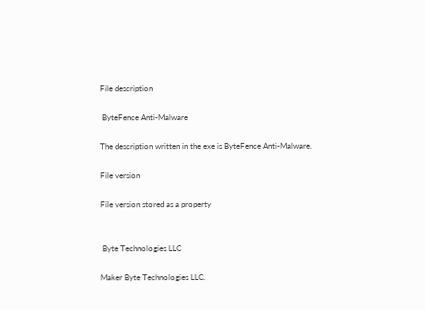File description

 ByteFence Anti-Malware

The description written in the exe is ByteFence Anti-Malware.

File version

File version stored as a property


 Byte Technologies LLC

Maker Byte Technologies LLC.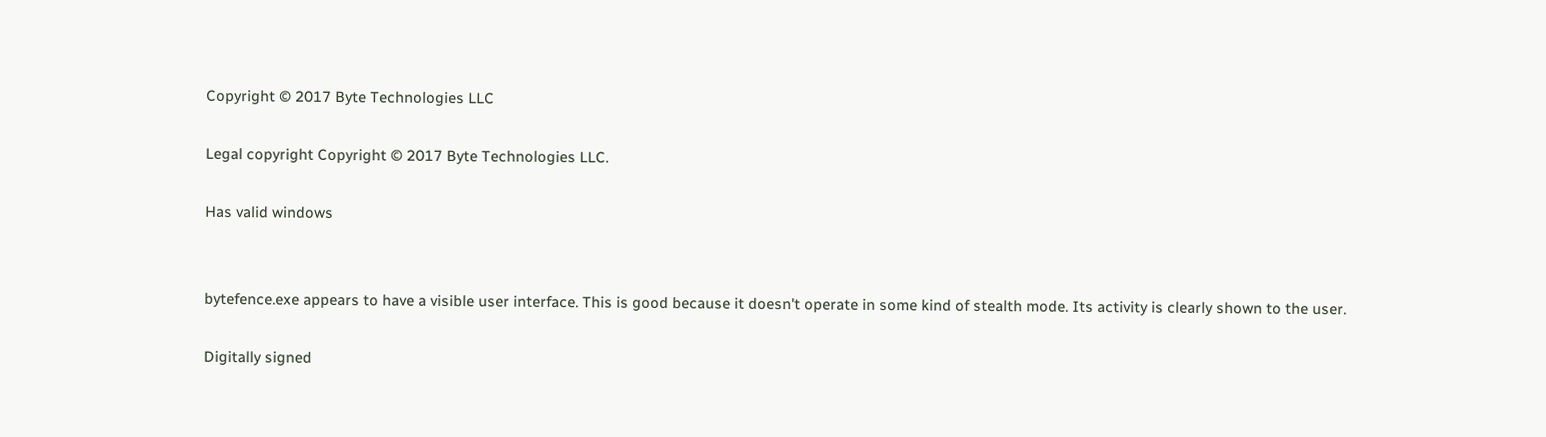Copyright © 2017 Byte Technologies LLC

Legal copyright Copyright © 2017 Byte Technologies LLC.

Has valid windows


bytefence.exe appears to have a visible user interface. This is good because it doesn't operate in some kind of stealth mode. Its activity is clearly shown to the user.

Digitally signed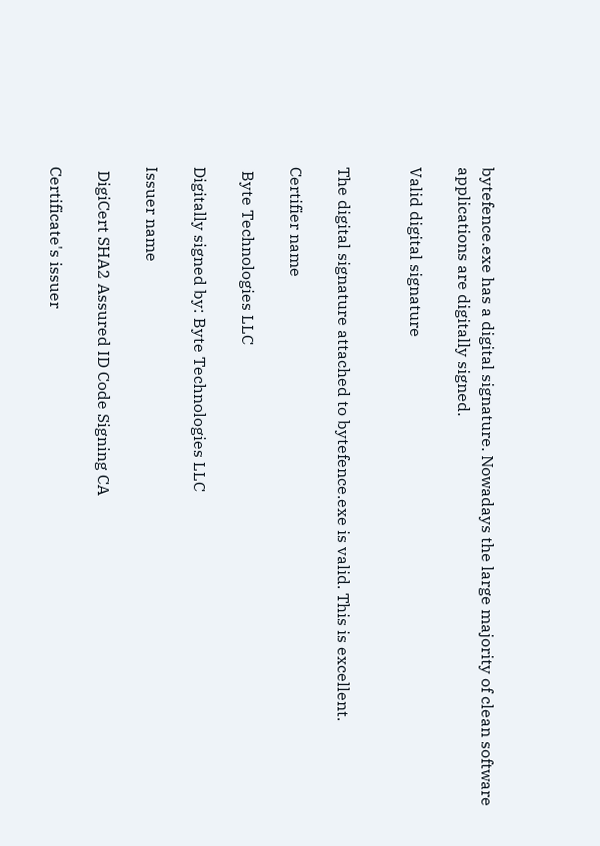bytefence.exe has a digital signature. Nowadays the large majority of clean software applications are digitally signed.

Valid digital signature


The digital signature attached to bytefence.exe is valid. This is excellent.

Certifier name

 Byte Technologies LLC

Digitally signed by: Byte Technologies LLC

Issuer name

 DigiCert SHA2 Assured ID Code Signing CA

Certificate's issuer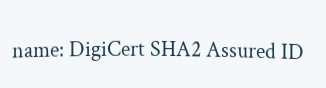name: DigiCert SHA2 Assured ID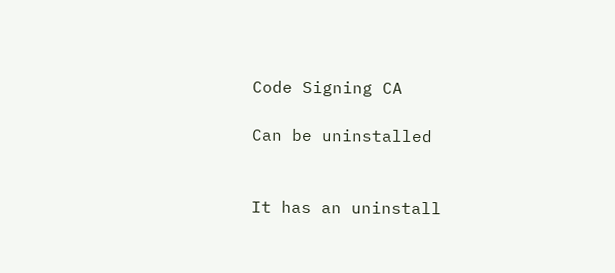Code Signing CA

Can be uninstalled


It has an uninstall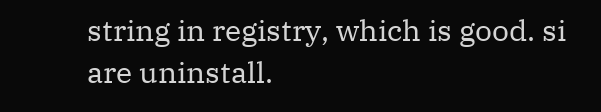string in registry, which is good. si are uninstall.